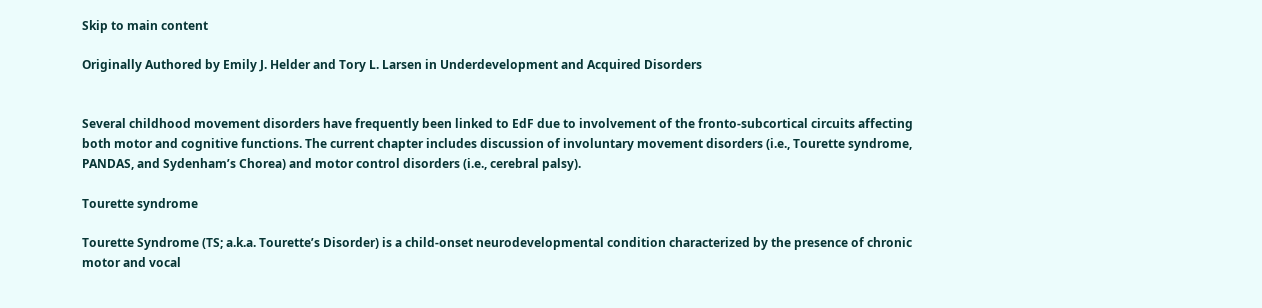Skip to main content

Originally Authored by Emily J. Helder and Tory L. Larsen in Underdevelopment and Acquired Disorders


Several childhood movement disorders have frequently been linked to EdF due to involvement of the fronto-subcortical circuits affecting both motor and cognitive functions. The current chapter includes discussion of involuntary movement disorders (i.e., Tourette syndrome, PANDAS, and Sydenham’s Chorea) and motor control disorders (i.e., cerebral palsy).

Tourette syndrome

Tourette Syndrome (TS; a.k.a. Tourette’s Disorder) is a child-onset neurodevelopmental condition characterized by the presence of chronic motor and vocal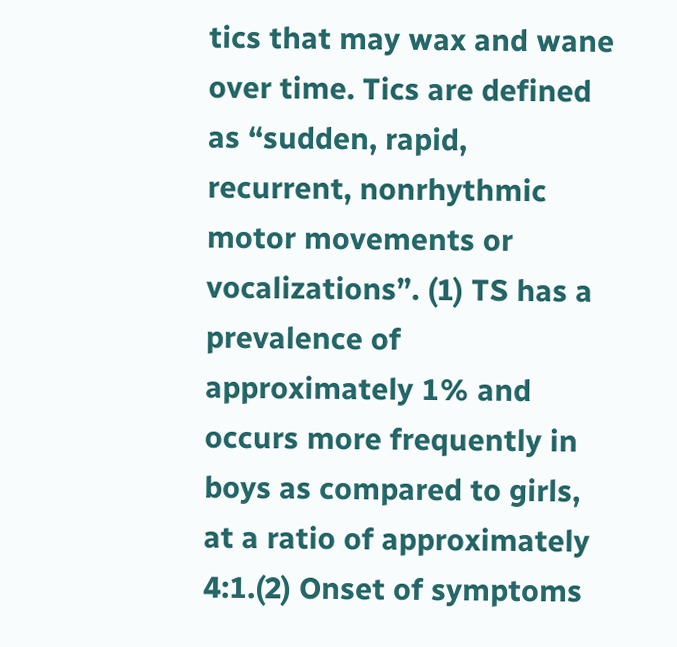tics that may wax and wane over time. Tics are defined as “sudden, rapid, recurrent, nonrhythmic motor movements or vocalizations”. (1) TS has a prevalence of approximately 1% and occurs more frequently in boys as compared to girls, at a ratio of approximately 4:1.(2) Onset of symptoms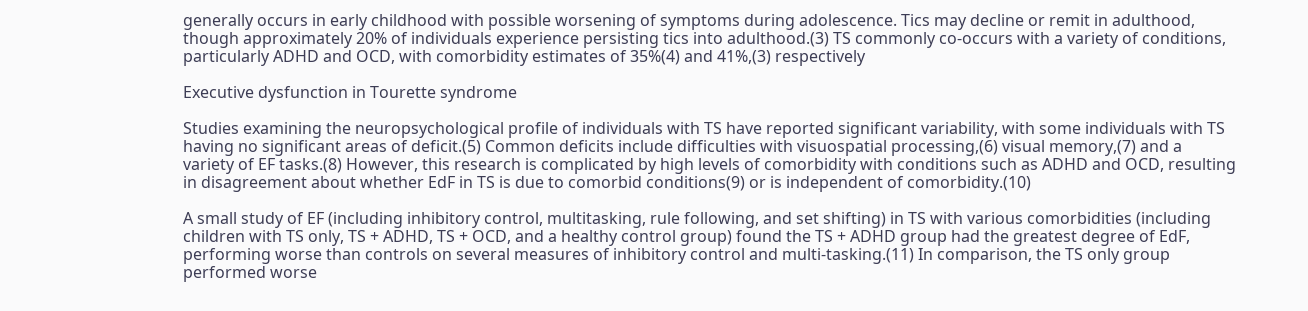generally occurs in early childhood with possible worsening of symptoms during adolescence. Tics may decline or remit in adulthood, though approximately 20% of individuals experience persisting tics into adulthood.(3) TS commonly co-occurs with a variety of conditions, particularly ADHD and OCD, with comorbidity estimates of 35%(4) and 41%,(3) respectively

Executive dysfunction in Tourette syndrome

Studies examining the neuropsychological profile of individuals with TS have reported significant variability, with some individuals with TS having no significant areas of deficit.(5) Common deficits include difficulties with visuospatial processing,(6) visual memory,(7) and a variety of EF tasks.(8) However, this research is complicated by high levels of comorbidity with conditions such as ADHD and OCD, resulting in disagreement about whether EdF in TS is due to comorbid conditions(9) or is independent of comorbidity.(10)

A small study of EF (including inhibitory control, multitasking, rule following, and set shifting) in TS with various comorbidities (including children with TS only, TS + ADHD, TS + OCD, and a healthy control group) found the TS + ADHD group had the greatest degree of EdF, performing worse than controls on several measures of inhibitory control and multi-tasking.(11) In comparison, the TS only group performed worse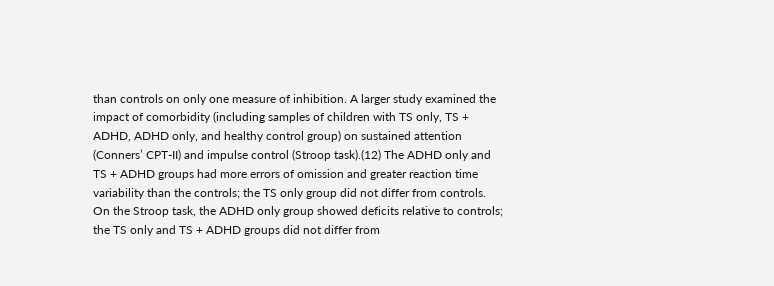than controls on only one measure of inhibition. A larger study examined the impact of comorbidity (including samples of children with TS only, TS + ADHD, ADHD only, and healthy control group) on sustained attention (Conners’ CPT-II) and impulse control (Stroop task).(12) The ADHD only and TS + ADHD groups had more errors of omission and greater reaction time variability than the controls; the TS only group did not differ from controls. On the Stroop task, the ADHD only group showed deficits relative to controls; the TS only and TS + ADHD groups did not differ from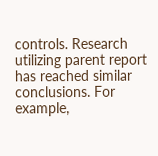controls. Research utilizing parent report has reached similar conclusions. For example,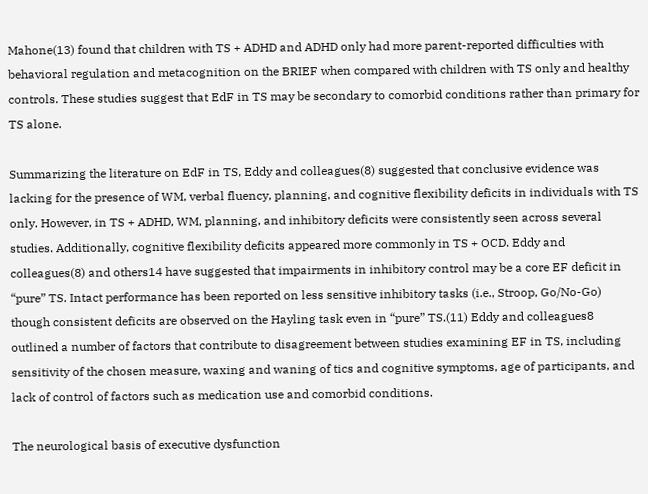Mahone(13) found that children with TS + ADHD and ADHD only had more parent-reported difficulties with behavioral regulation and metacognition on the BRIEF when compared with children with TS only and healthy controls. These studies suggest that EdF in TS may be secondary to comorbid conditions rather than primary for TS alone.

Summarizing the literature on EdF in TS, Eddy and colleagues(8) suggested that conclusive evidence was lacking for the presence of WM, verbal fluency, planning, and cognitive flexibility deficits in individuals with TS only. However, in TS + ADHD, WM, planning, and inhibitory deficits were consistently seen across several studies. Additionally, cognitive flexibility deficits appeared more commonly in TS + OCD. Eddy and colleagues(8) and others14 have suggested that impairments in inhibitory control may be a core EF deficit in “pure” TS. Intact performance has been reported on less sensitive inhibitory tasks (i.e., Stroop, Go/No-Go) though consistent deficits are observed on the Hayling task even in “pure” TS.(11) Eddy and colleagues8 outlined a number of factors that contribute to disagreement between studies examining EF in TS, including sensitivity of the chosen measure, waxing and waning of tics and cognitive symptoms, age of participants, and lack of control of factors such as medication use and comorbid conditions.

The neurological basis of executive dysfunction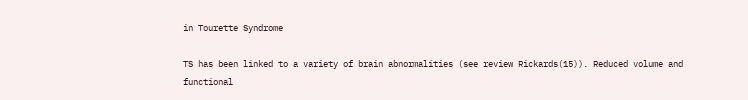in Tourette Syndrome

TS has been linked to a variety of brain abnormalities (see review Rickards(15)). Reduced volume and functional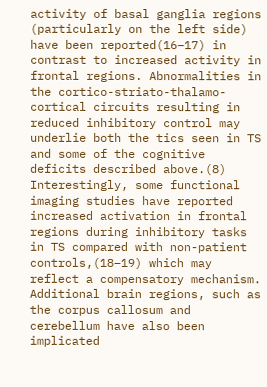activity of basal ganglia regions (particularly on the left side) have been reported(16–17) in contrast to increased activity in frontal regions. Abnormalities in the cortico-striato-thalamo-cortical circuits resulting in reduced inhibitory control may underlie both the tics seen in TS and some of the cognitive deficits described above.(8) Interestingly, some functional imaging studies have reported increased activation in frontal regions during inhibitory tasks in TS compared with non-patient controls,(18–19) which may reflect a compensatory mechanism. Additional brain regions, such as the corpus callosum and cerebellum have also been implicated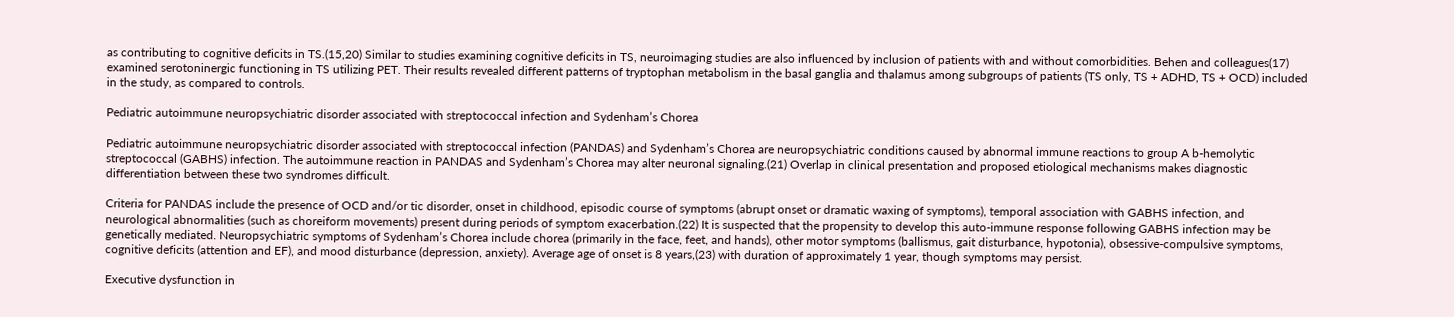as contributing to cognitive deficits in TS.(15,20) Similar to studies examining cognitive deficits in TS, neuroimaging studies are also influenced by inclusion of patients with and without comorbidities. Behen and colleagues(17) examined serotoninergic functioning in TS utilizing PET. Their results revealed different patterns of tryptophan metabolism in the basal ganglia and thalamus among subgroups of patients (TS only, TS + ADHD, TS + OCD) included in the study, as compared to controls.

Pediatric autoimmune neuropsychiatric disorder associated with streptococcal infection and Sydenham’s Chorea

Pediatric autoimmune neuropsychiatric disorder associated with streptococcal infection (PANDAS) and Sydenham’s Chorea are neuropsychiatric conditions caused by abnormal immune reactions to group A b-hemolytic streptococcal (GABHS) infection. The autoimmune reaction in PANDAS and Sydenham’s Chorea may alter neuronal signaling.(21) Overlap in clinical presentation and proposed etiological mechanisms makes diagnostic differentiation between these two syndromes difficult.

Criteria for PANDAS include the presence of OCD and/or tic disorder, onset in childhood, episodic course of symptoms (abrupt onset or dramatic waxing of symptoms), temporal association with GABHS infection, and neurological abnormalities (such as choreiform movements) present during periods of symptom exacerbation.(22) It is suspected that the propensity to develop this auto-immune response following GABHS infection may be genetically mediated. Neuropsychiatric symptoms of Sydenham’s Chorea include chorea (primarily in the face, feet, and hands), other motor symptoms (ballismus, gait disturbance, hypotonia), obsessive-compulsive symptoms, cognitive deficits (attention and EF), and mood disturbance (depression, anxiety). Average age of onset is 8 years,(23) with duration of approximately 1 year, though symptoms may persist.

Executive dysfunction in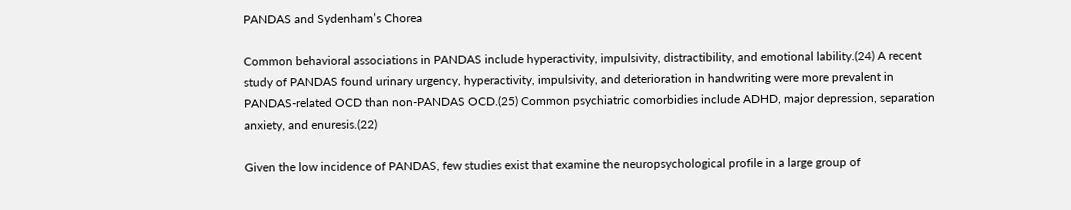PANDAS and Sydenham’s Chorea

Common behavioral associations in PANDAS include hyperactivity, impulsivity, distractibility, and emotional lability.(24) A recent study of PANDAS found urinary urgency, hyperactivity, impulsivity, and deterioration in handwriting were more prevalent in PANDAS-related OCD than non-PANDAS OCD.(25) Common psychiatric comorbidies include ADHD, major depression, separation anxiety, and enuresis.(22)

Given the low incidence of PANDAS, few studies exist that examine the neuropsychological profile in a large group of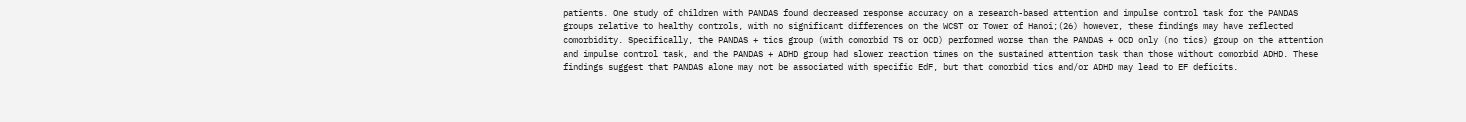patients. One study of children with PANDAS found decreased response accuracy on a research-based attention and impulse control task for the PANDAS groups relative to healthy controls, with no significant differences on the WCST or Tower of Hanoi;(26) however, these findings may have reflected comorbidity. Specifically, the PANDAS + tics group (with comorbid TS or OCD) performed worse than the PANDAS + OCD only (no tics) group on the attention and impulse control task, and the PANDAS + ADHD group had slower reaction times on the sustained attention task than those without comorbid ADHD. These findings suggest that PANDAS alone may not be associated with specific EdF, but that comorbid tics and/or ADHD may lead to EF deficits.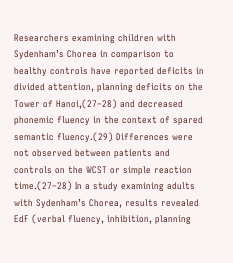Researchers examining children with Sydenham’s Chorea in comparison to healthy controls have reported deficits in divided attention, planning deficits on the Tower of Hanoi,(27–28) and decreased phonemic fluency in the context of spared semantic fluency.(29) Differences were not observed between patients and controls on the WCST or simple reaction time.(27–28) In a study examining adults with Sydenham’s Chorea, results revealed EdF (verbal fluency, inhibition, planning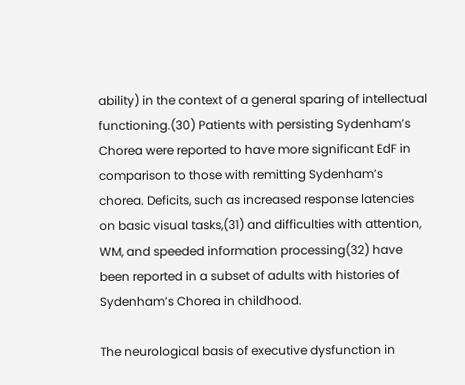ability) in the context of a general sparing of intellectual functioning.(30) Patients with persisting Sydenham’s Chorea were reported to have more significant EdF in comparison to those with remitting Sydenham’s chorea. Deficits, such as increased response latencies on basic visual tasks,(31) and difficulties with attention, WM, and speeded information processing(32) have been reported in a subset of adults with histories of Sydenham’s Chorea in childhood.

The neurological basis of executive dysfunction in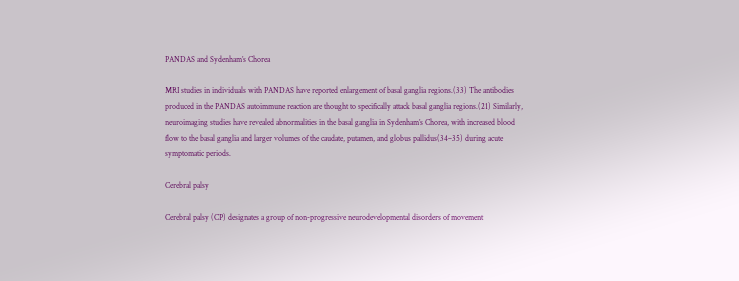PANDAS and Sydenham’s Chorea

MRI studies in individuals with PANDAS have reported enlargement of basal ganglia regions.(33) The antibodies produced in the PANDAS autoimmune reaction are thought to specifically attack basal ganglia regions.(21) Similarly, neuroimaging studies have revealed abnormalities in the basal ganglia in Sydenham’s Chorea, with increased blood flow to the basal ganglia and larger volumes of the caudate, putamen, and globus pallidus(34–35) during acute symptomatic periods.

Cerebral palsy

Cerebral palsy (CP) designates a group of non-progressive neurodevelopmental disorders of movement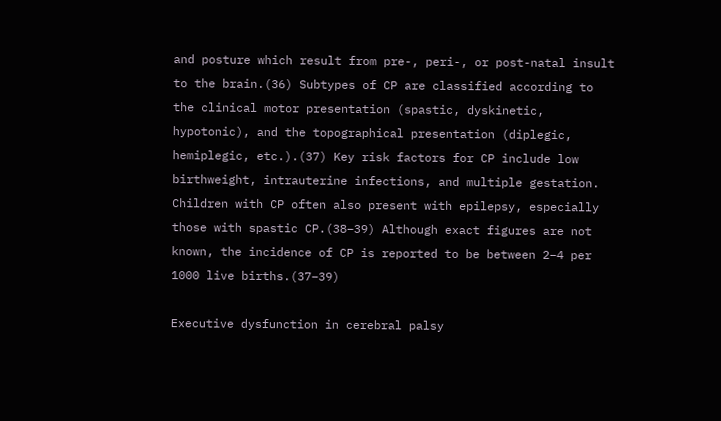and posture which result from pre-, peri-, or post-natal insult to the brain.(36) Subtypes of CP are classified according to the clinical motor presentation (spastic, dyskinetic, hypotonic), and the topographical presentation (diplegic, hemiplegic, etc.).(37) Key risk factors for CP include low birthweight, intrauterine infections, and multiple gestation. Children with CP often also present with epilepsy, especially those with spastic CP.(38–39) Although exact figures are not known, the incidence of CP is reported to be between 2–4 per 1000 live births.(37–39)

Executive dysfunction in cerebral palsy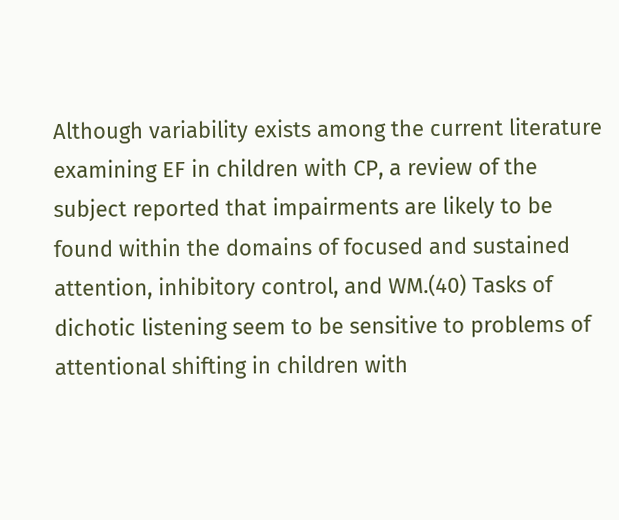Although variability exists among the current literature examining EF in children with CP, a review of the subject reported that impairments are likely to be found within the domains of focused and sustained attention, inhibitory control, and WM.(40) Tasks of dichotic listening seem to be sensitive to problems of attentional shifting in children with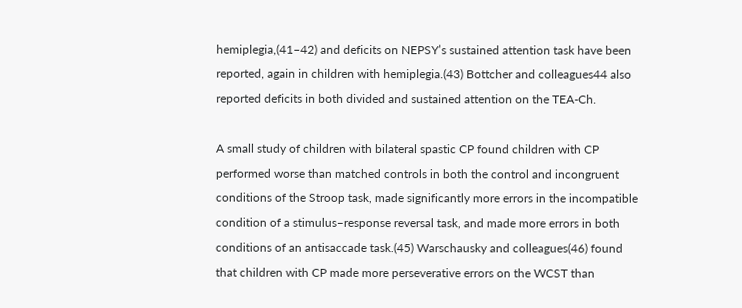hemiplegia,(41–42) and deficits on NEPSY’s sustained attention task have been reported, again in children with hemiplegia.(43) Bottcher and colleagues44 also reported deficits in both divided and sustained attention on the TEA-Ch.

A small study of children with bilateral spastic CP found children with CP performed worse than matched controls in both the control and incongruent conditions of the Stroop task, made significantly more errors in the incompatible condition of a stimulus–response reversal task, and made more errors in both conditions of an antisaccade task.(45) Warschausky and colleagues(46) found that children with CP made more perseverative errors on the WCST than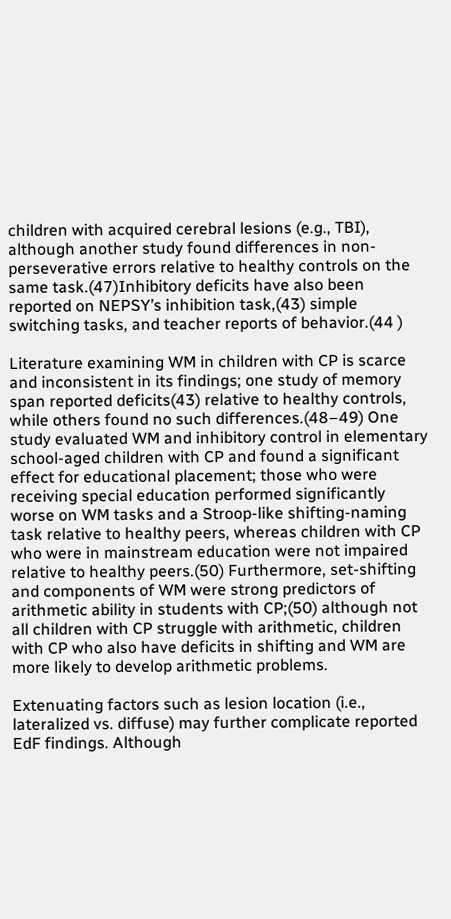children with acquired cerebral lesions (e.g., TBI), although another study found differences in non-perseverative errors relative to healthy controls on the same task.(47)Inhibitory deficits have also been reported on NEPSY’s inhibition task,(43) simple switching tasks, and teacher reports of behavior.(44 )

Literature examining WM in children with CP is scarce and inconsistent in its findings; one study of memory span reported deficits(43) relative to healthy controls, while others found no such differences.(48–49) One study evaluated WM and inhibitory control in elementary school-aged children with CP and found a significant effect for educational placement; those who were receiving special education performed significantly worse on WM tasks and a Stroop-like shifting-naming task relative to healthy peers, whereas children with CP who were in mainstream education were not impaired relative to healthy peers.(50) Furthermore, set-shifting and components of WM were strong predictors of arithmetic ability in students with CP;(50) although not all children with CP struggle with arithmetic, children with CP who also have deficits in shifting and WM are more likely to develop arithmetic problems.

Extenuating factors such as lesion location (i.e., lateralized vs. diffuse) may further complicate reported EdF findings. Although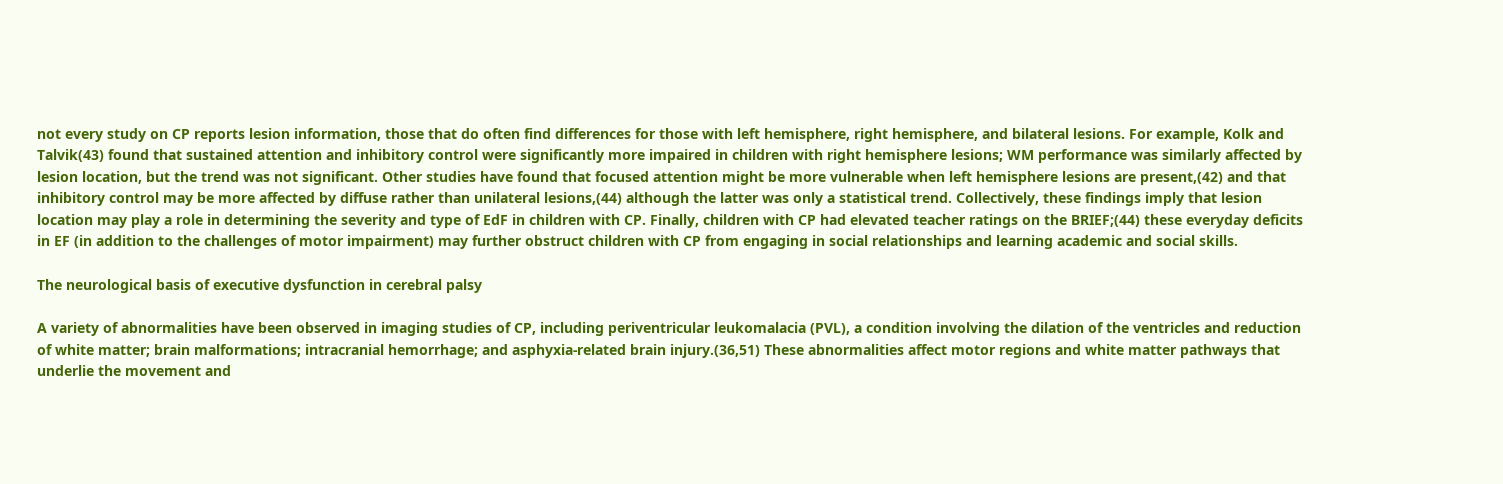not every study on CP reports lesion information, those that do often find differences for those with left hemisphere, right hemisphere, and bilateral lesions. For example, Kolk and Talvik(43) found that sustained attention and inhibitory control were significantly more impaired in children with right hemisphere lesions; WM performance was similarly affected by lesion location, but the trend was not significant. Other studies have found that focused attention might be more vulnerable when left hemisphere lesions are present,(42) and that inhibitory control may be more affected by diffuse rather than unilateral lesions,(44) although the latter was only a statistical trend. Collectively, these findings imply that lesion location may play a role in determining the severity and type of EdF in children with CP. Finally, children with CP had elevated teacher ratings on the BRIEF;(44) these everyday deficits in EF (in addition to the challenges of motor impairment) may further obstruct children with CP from engaging in social relationships and learning academic and social skills.

The neurological basis of executive dysfunction in cerebral palsy

A variety of abnormalities have been observed in imaging studies of CP, including periventricular leukomalacia (PVL), a condition involving the dilation of the ventricles and reduction of white matter; brain malformations; intracranial hemorrhage; and asphyxia-related brain injury.(36,51) These abnormalities affect motor regions and white matter pathways that underlie the movement and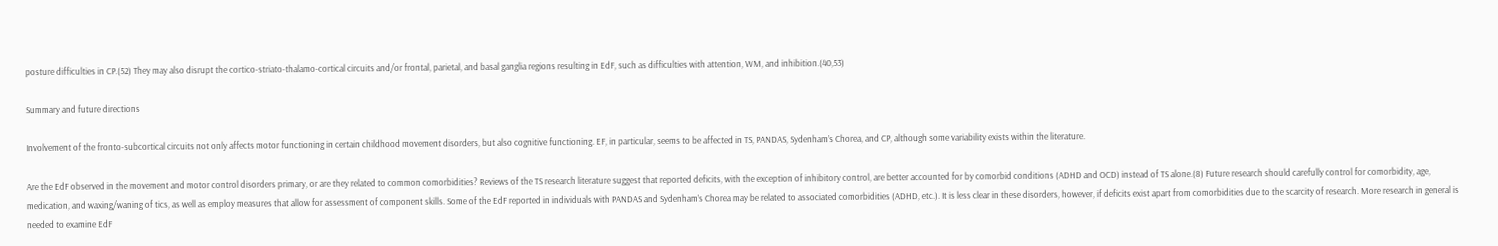posture difficulties in CP.(52) They may also disrupt the cortico-striato-thalamo-cortical circuits and/or frontal, parietal, and basal ganglia regions resulting in EdF, such as difficulties with attention, WM, and inhibition.(40,53)

Summary and future directions

Involvement of the fronto-subcortical circuits not only affects motor functioning in certain childhood movement disorders, but also cognitive functioning. EF, in particular, seems to be affected in TS, PANDAS, Sydenham’s Chorea, and CP, although some variability exists within the literature.

Are the EdF observed in the movement and motor control disorders primary, or are they related to common comorbidities? Reviews of the TS research literature suggest that reported deficits, with the exception of inhibitory control, are better accounted for by comorbid conditions (ADHD and OCD) instead of TS alone.(8) Future research should carefully control for comorbidity, age, medication, and waxing/waning of tics, as well as employ measures that allow for assessment of component skills. Some of the EdF reported in individuals with PANDAS and Sydenham’s Chorea may be related to associated comorbidities (ADHD, etc.). It is less clear in these disorders, however, if deficits exist apart from comorbidities due to the scarcity of research. More research in general is needed to examine EdF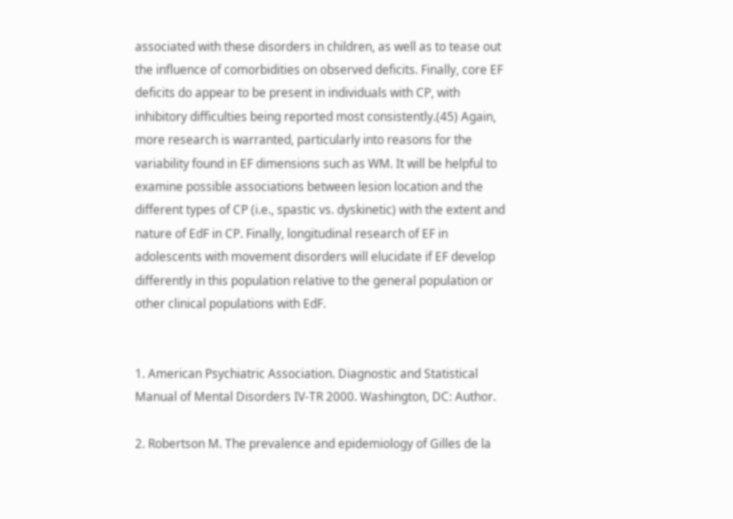associated with these disorders in children, as well as to tease out the influence of comorbidities on observed deficits. Finally, core EF deficits do appear to be present in individuals with CP, with inhibitory difficulties being reported most consistently.(45) Again, more research is warranted, particularly into reasons for the variability found in EF dimensions such as WM. It will be helpful to examine possible associations between lesion location and the different types of CP (i.e., spastic vs. dyskinetic) with the extent and nature of EdF in CP. Finally, longitudinal research of EF in adolescents with movement disorders will elucidate if EF develop differently in this population relative to the general population or other clinical populations with EdF.


1. American Psychiatric Association. Diagnostic and Statistical Manual of Mental Disorders IV-TR 2000. Washington, DC: Author.

2. Robertson M. The prevalence and epidemiology of Gilles de la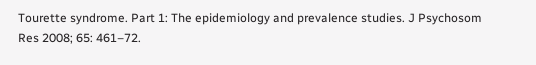Tourette syndrome. Part 1: The epidemiology and prevalence studies. J Psychosom Res 2008; 65: 461–72.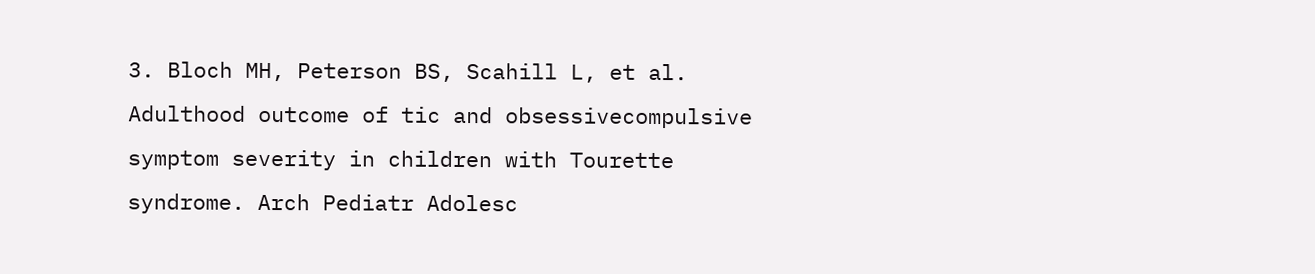3. Bloch MH, Peterson BS, Scahill L, et al. Adulthood outcome of tic and obsessivecompulsive symptom severity in children with Tourette syndrome. Arch Pediatr Adolesc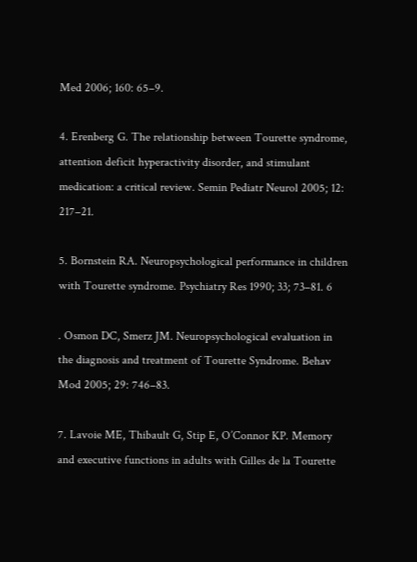Med 2006; 160: 65–9.

4. Erenberg G. The relationship between Tourette syndrome, attention deficit hyperactivity disorder, and stimulant medication: a critical review. Semin Pediatr Neurol 2005; 12: 217–21.

5. Bornstein RA. Neuropsychological performance in children with Tourette syndrome. Psychiatry Res 1990; 33; 73–81. 6

. Osmon DC, Smerz JM. Neuropsychological evaluation in the diagnosis and treatment of Tourette Syndrome. Behav Mod 2005; 29: 746–83.

7. Lavoie ME, Thibault G, Stip E, O’Connor KP. Memory and executive functions in adults with Gilles de la Tourette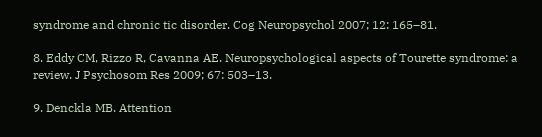syndrome and chronic tic disorder. Cog Neuropsychol 2007; 12: 165–81.

8. Eddy CM, Rizzo R, Cavanna AE. Neuropsychological aspects of Tourette syndrome: a review. J Psychosom Res 2009; 67: 503–13.

9. Denckla MB. Attention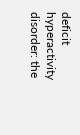deficit hyperactivity disorder: the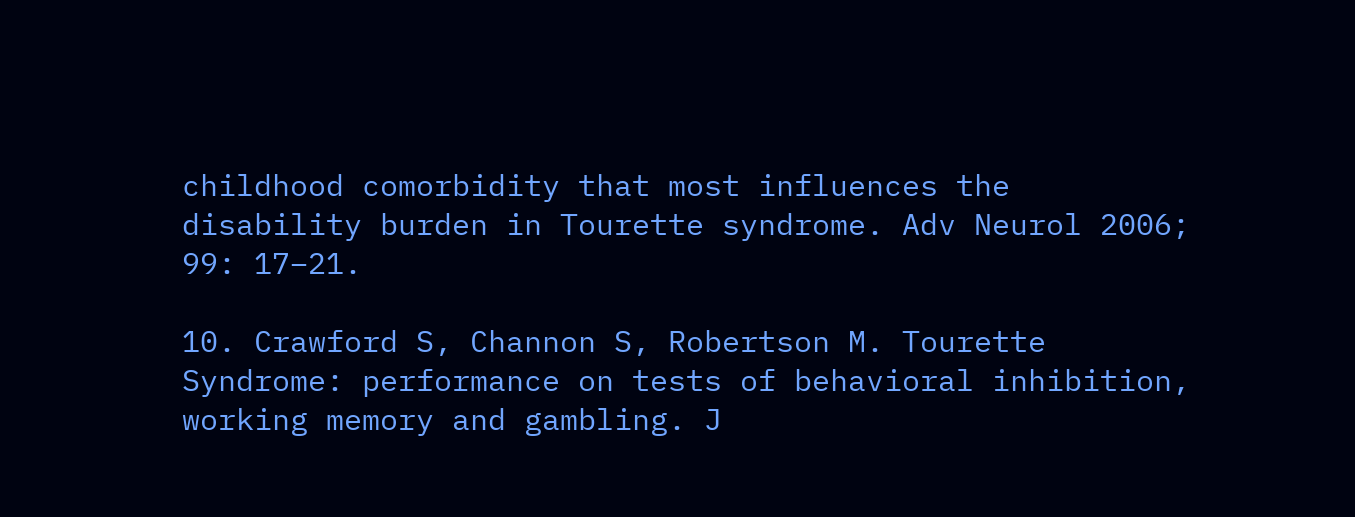childhood comorbidity that most influences the disability burden in Tourette syndrome. Adv Neurol 2006; 99: 17–21.

10. Crawford S, Channon S, Robertson M. Tourette Syndrome: performance on tests of behavioral inhibition, working memory and gambling. J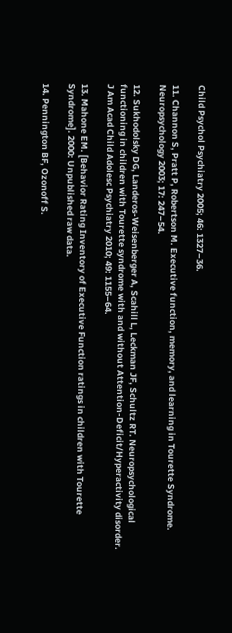Child Psychol Psychiatry 2005; 46: 1327–36.

11. Channon S, Pratt P, Robertson M. Executive function, memory, and learning in Tourette Syndrome. Neuropsychology 2003; 17: 247–54.

12. Sukhodolsky DG, Landeros-Weisenberger A, Scahill L, Leckman JF, Schultz RT. Neuropsychological functioning in children with Tourette syndrome with and without Attention-Deficit/Hyperactivity disorder. J Am Acad Child Adolesc Psychiatry 2010; 49: 1155–64.

13. Mahone EM. [Behavior Rating Inventory of Executive Function ratings in children with Tourette Syndrome]. 2000: Unpublished raw data.

14. Pennington BF, Ozonoff S.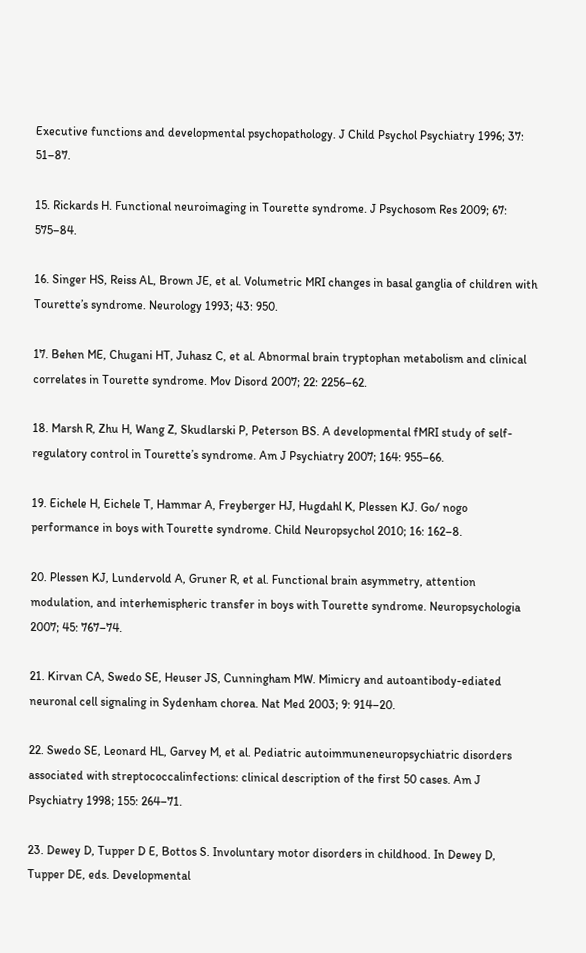Executive functions and developmental psychopathology. J Child Psychol Psychiatry 1996; 37: 51–87.

15. Rickards H. Functional neuroimaging in Tourette syndrome. J Psychosom Res 2009; 67: 575–84.

16. Singer HS, Reiss AL, Brown JE, et al. Volumetric MRI changes in basal ganglia of children with Tourette’s syndrome. Neurology 1993; 43: 950.

17. Behen ME, Chugani HT, Juhasz C, et al. Abnormal brain tryptophan metabolism and clinical correlates in Tourette syndrome. Mov Disord 2007; 22: 2256–62.

18. Marsh R, Zhu H, Wang Z, Skudlarski P, Peterson BS. A developmental fMRI study of self-regulatory control in Tourette’s syndrome. Am J Psychiatry 2007; 164: 955–66.

19. Eichele H, Eichele T, Hammar A, Freyberger HJ, Hugdahl K, Plessen KJ. Go/ nogo performance in boys with Tourette syndrome. Child Neuropsychol 2010; 16: 162–8.

20. Plessen KJ, Lundervold A, Gruner R, et al. Functional brain asymmetry, attention modulation, and interhemispheric transfer in boys with Tourette syndrome. Neuropsychologia 2007; 45: 767–74.

21. Kirvan CA, Swedo SE, Heuser JS, Cunningham MW. Mimicry and autoantibody-ediated neuronal cell signaling in Sydenham chorea. Nat Med 2003; 9: 914–20.

22. Swedo SE, Leonard HL, Garvey M, et al. Pediatric autoimmuneneuropsychiatric disorders associated with streptococcalinfections: clinical description of the first 50 cases. Am J Psychiatry 1998; 155: 264–71.

23. Dewey D, Tupper D E, Bottos S. Involuntary motor disorders in childhood. In Dewey D, Tupper DE, eds. Developmental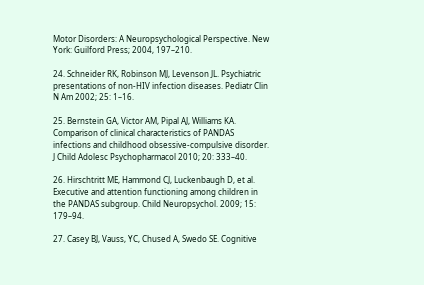Motor Disorders: A Neuropsychological Perspective. New York: Guilford Press; 2004, 197–210.

24. Schneider RK, Robinson MJ, Levenson JL. Psychiatric presentations of non-HIV infection diseases. Pediatr Clin N Am 2002; 25: 1–16.

25. Bernstein GA, Victor AM, Pipal AJ, Williams KA. Comparison of clinical characteristics of PANDAS infections and childhood obsessive-compulsive disorder. J Child Adolesc Psychopharmacol 2010; 20: 333–40.

26. Hirschtritt ME, Hammond CJ, Luckenbaugh D, et al. Executive and attention functioning among children in the PANDAS subgroup. Child Neuropsychol. 2009; 15: 179–94.

27. Casey BJ, Vauss, YC, Chused A, Swedo SE. Cognitive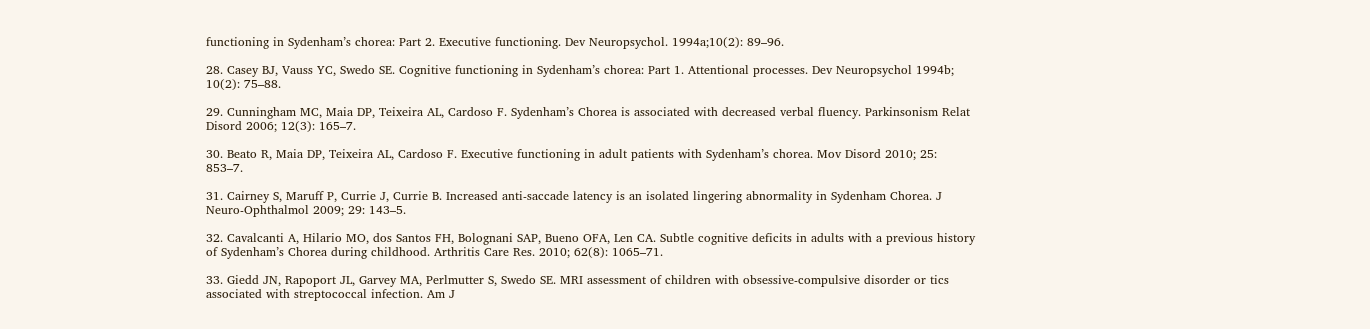functioning in Sydenham’s chorea: Part 2. Executive functioning. Dev Neuropsychol. 1994a;10(2): 89–96.

28. Casey BJ, Vauss YC, Swedo SE. Cognitive functioning in Sydenham’s chorea: Part 1. Attentional processes. Dev Neuropsychol 1994b; 10(2): 75–88.

29. Cunningham MC, Maia DP, Teixeira AL, Cardoso F. Sydenham’s Chorea is associated with decreased verbal fluency. Parkinsonism Relat Disord 2006; 12(3): 165–7.

30. Beato R, Maia DP, Teixeira AL, Cardoso F. Executive functioning in adult patients with Sydenham’s chorea. Mov Disord 2010; 25: 853–7.

31. Cairney S, Maruff P, Currie J, Currie B. Increased anti-saccade latency is an isolated lingering abnormality in Sydenham Chorea. J Neuro-Ophthalmol 2009; 29: 143–5.

32. Cavalcanti A, Hilario MO, dos Santos FH, Bolognani SAP, Bueno OFA, Len CA. Subtle cognitive deficits in adults with a previous history of Sydenham’s Chorea during childhood. Arthritis Care Res. 2010; 62(8): 1065–71.

33. Giedd JN, Rapoport JL, Garvey MA, Perlmutter S, Swedo SE. MRI assessment of children with obsessive-compulsive disorder or tics associated with streptococcal infection. Am J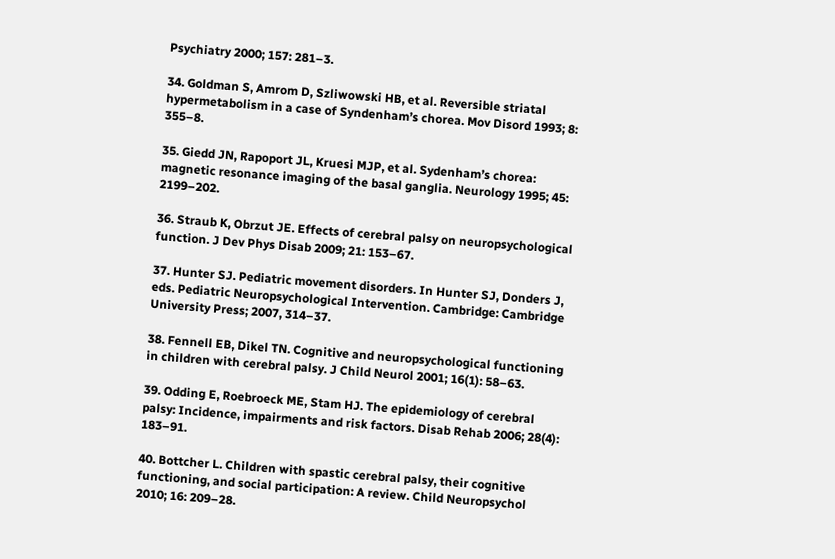Psychiatry 2000; 157: 281–3.

34. Goldman S, Amrom D, Szliwowski HB, et al. Reversible striatal hypermetabolism in a case of Syndenham’s chorea. Mov Disord 1993; 8: 355–8.

35. Giedd JN, Rapoport JL, Kruesi MJP, et al. Sydenham’s chorea: magnetic resonance imaging of the basal ganglia. Neurology 1995; 45: 2199–202.

36. Straub K, Obrzut JE. Effects of cerebral palsy on neuropsychological function. J Dev Phys Disab 2009; 21: 153–67.

37. Hunter SJ. Pediatric movement disorders. In Hunter SJ, Donders J, eds. Pediatric Neuropsychological Intervention. Cambridge: Cambridge University Press; 2007, 314–37.

38. Fennell EB, Dikel TN. Cognitive and neuropsychological functioning in children with cerebral palsy. J Child Neurol 2001; 16(1): 58–63.

39. Odding E, Roebroeck ME, Stam HJ. The epidemiology of cerebral palsy: Incidence, impairments and risk factors. Disab Rehab 2006; 28(4): 183–91.

40. Bottcher L. Children with spastic cerebral palsy, their cognitive functioning, and social participation: A review. Child Neuropsychol 2010; 16: 209–28.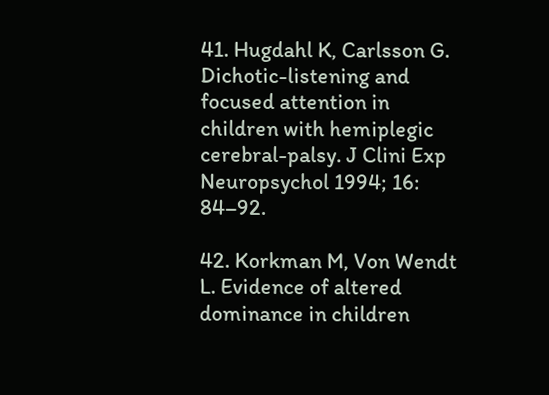41. Hugdahl K, Carlsson G. Dichotic-listening and focused attention in children with hemiplegic cerebral-palsy. J Clini Exp Neuropsychol 1994; 16: 84–92.

42. Korkman M, Von Wendt L. Evidence of altered dominance in children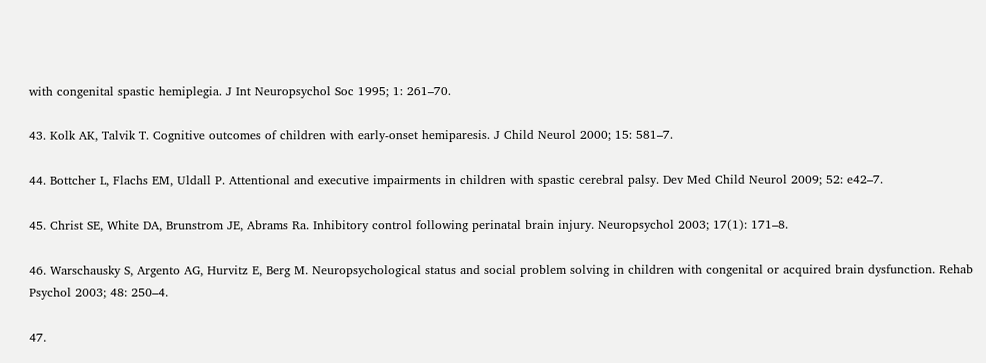with congenital spastic hemiplegia. J Int Neuropsychol Soc 1995; 1: 261–70.

43. Kolk AK, Talvik T. Cognitive outcomes of children with early-onset hemiparesis. J Child Neurol 2000; 15: 581–7.

44. Bottcher L, Flachs EM, Uldall P. Attentional and executive impairments in children with spastic cerebral palsy. Dev Med Child Neurol 2009; 52: e42–7.

45. Christ SE, White DA, Brunstrom JE, Abrams Ra. Inhibitory control following perinatal brain injury. Neuropsychol 2003; 17(1): 171–8.

46. Warschausky S, Argento AG, Hurvitz E, Berg M. Neuropsychological status and social problem solving in children with congenital or acquired brain dysfunction. Rehab Psychol 2003; 48: 250–4.

47.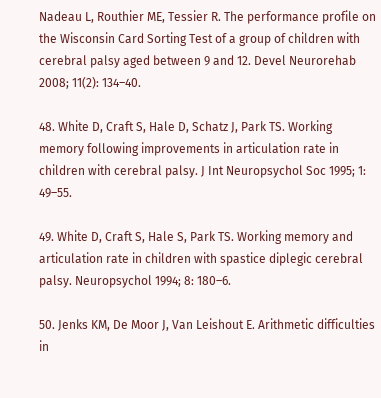Nadeau L, Routhier ME, Tessier R. The performance profile on the Wisconsin Card Sorting Test of a group of children with cerebral palsy aged between 9 and 12. Devel Neurorehab 2008; 11(2): 134–40.

48. White D, Craft S, Hale D, Schatz J, Park TS. Working memory following improvements in articulation rate in children with cerebral palsy. J Int Neuropsychol Soc 1995; 1: 49–55.

49. White D, Craft S, Hale S, Park TS. Working memory and articulation rate in children with spastice diplegic cerebral palsy. Neuropsychol 1994; 8: 180–6.

50. Jenks KM, De Moor J, Van Leishout E. Arithmetic difficulties in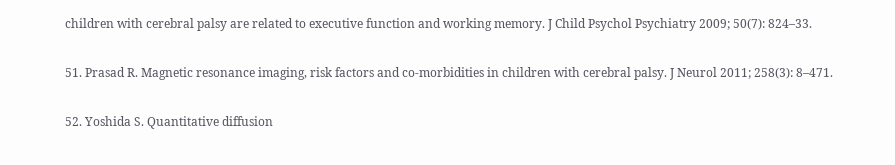children with cerebral palsy are related to executive function and working memory. J Child Psychol Psychiatry 2009; 50(7): 824–33.

51. Prasad R. Magnetic resonance imaging, risk factors and co-morbidities in children with cerebral palsy. J Neurol 2011; 258(3): 8–471.

52. Yoshida S. Quantitative diffusion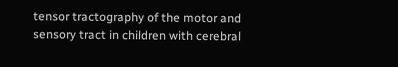tensor tractography of the motor and sensory tract in children with cerebral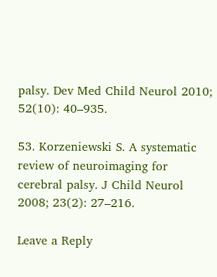palsy. Dev Med Child Neurol 2010; 52(10): 40–935.

53. Korzeniewski S. A systematic review of neuroimaging for cerebral palsy. J Child Neurol 2008; 23(2): 27–216.

Leave a Reply